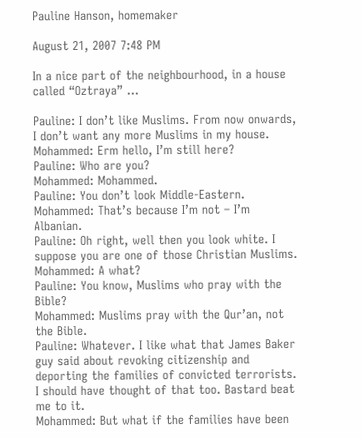Pauline Hanson, homemaker

August 21, 2007 7:48 PM

In a nice part of the neighbourhood, in a house called “Oztraya” …

Pauline: I don’t like Muslims. From now onwards, I don’t want any more Muslims in my house.
Mohammed: Erm hello, I’m still here?
Pauline: Who are you?
Mohammed: Mohammed.
Pauline: You don’t look Middle-Eastern.
Mohammed: That’s because I’m not – I’m Albanian.
Pauline: Oh right, well then you look white. I suppose you are one of those Christian Muslims.
Mohammed: A what?
Pauline: You know, Muslims who pray with the Bible?
Mohammed: Muslims pray with the Qur’an, not the Bible.
Pauline: Whatever. I like what that James Baker guy said about revoking citizenship and deporting the families of convicted terrorists. I should have thought of that too. Bastard beat me to it.
Mohammed: But what if the families have been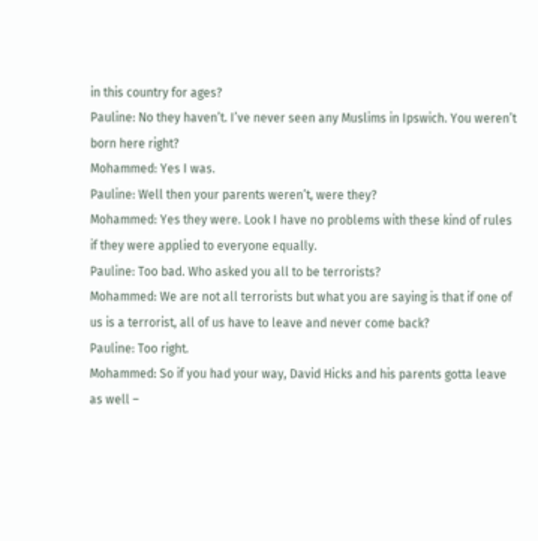in this country for ages?
Pauline: No they haven’t. I’ve never seen any Muslims in Ipswich. You weren’t born here right?
Mohammed: Yes I was.
Pauline: Well then your parents weren’t, were they?
Mohammed: Yes they were. Look I have no problems with these kind of rules if they were applied to everyone equally.
Pauline: Too bad. Who asked you all to be terrorists?
Mohammed: We are not all terrorists but what you are saying is that if one of us is a terrorist, all of us have to leave and never come back?
Pauline: Too right.
Mohammed: So if you had your way, David Hicks and his parents gotta leave as well –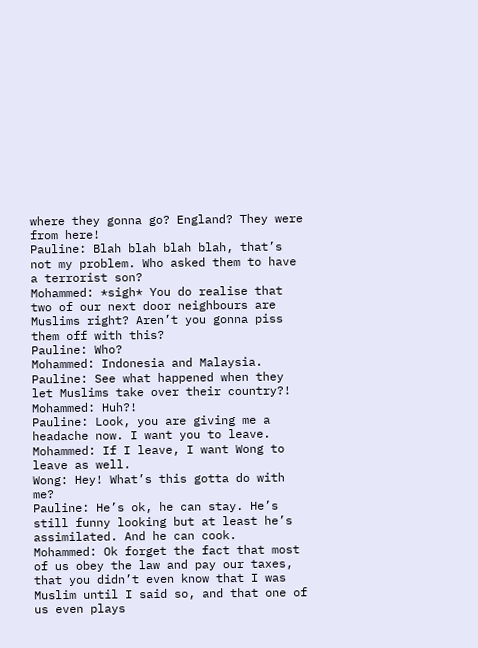where they gonna go? England? They were from here!
Pauline: Blah blah blah blah, that’s not my problem. Who asked them to have a terrorist son?
Mohammed: *sigh* You do realise that two of our next door neighbours are Muslims right? Aren’t you gonna piss them off with this?
Pauline: Who?
Mohammed: Indonesia and Malaysia.
Pauline: See what happened when they let Muslims take over their country?!
Mohammed: Huh?!
Pauline: Look, you are giving me a headache now. I want you to leave.
Mohammed: If I leave, I want Wong to leave as well.
Wong: Hey! What’s this gotta do with me?
Pauline: He’s ok, he can stay. He’s still funny looking but at least he’s assimilated. And he can cook.
Mohammed: Ok forget the fact that most of us obey the law and pay our taxes, that you didn’t even know that I was Muslim until I said so, and that one of us even plays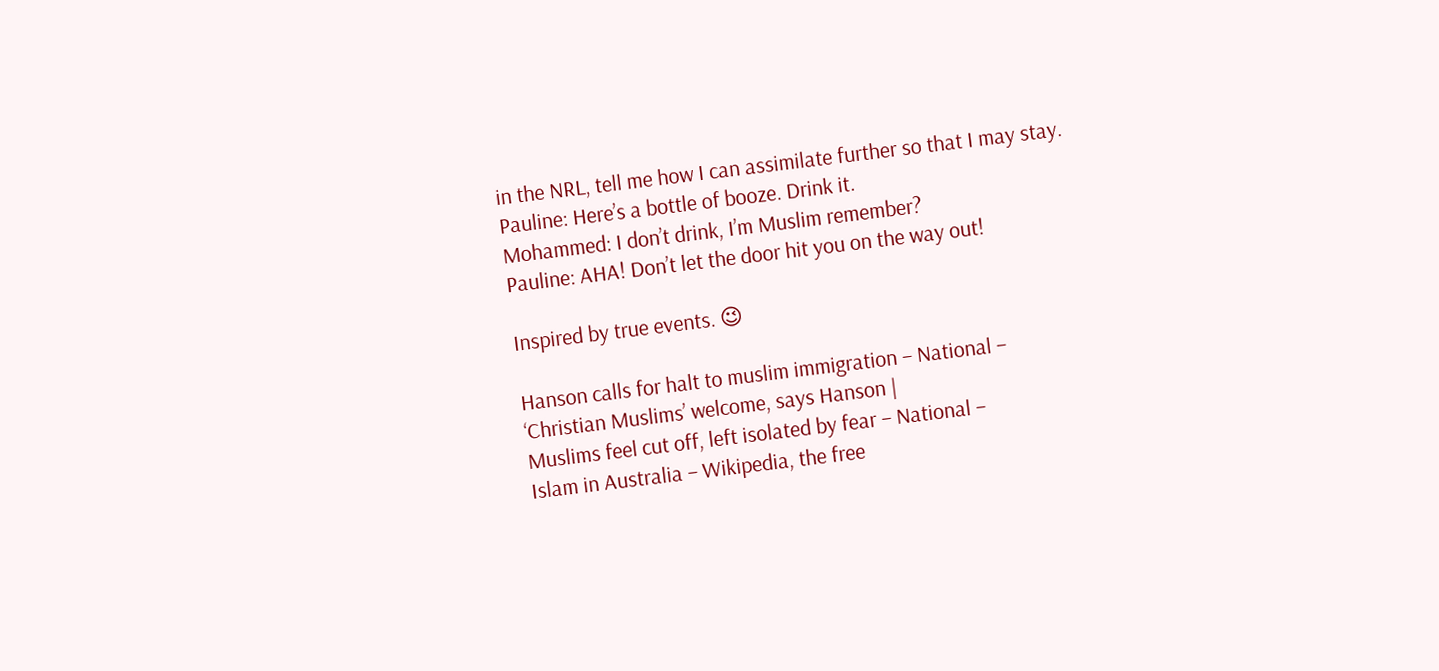in the NRL, tell me how I can assimilate further so that I may stay.
Pauline: Here’s a bottle of booze. Drink it.
Mohammed: I don’t drink, I’m Muslim remember?
Pauline: AHA! Don’t let the door hit you on the way out!

Inspired by true events. 😉

Hanson calls for halt to muslim immigration – National –
‘Christian Muslims’ welcome, says Hanson |
Muslims feel cut off, left isolated by fear – National –
Islam in Australia – Wikipedia, the free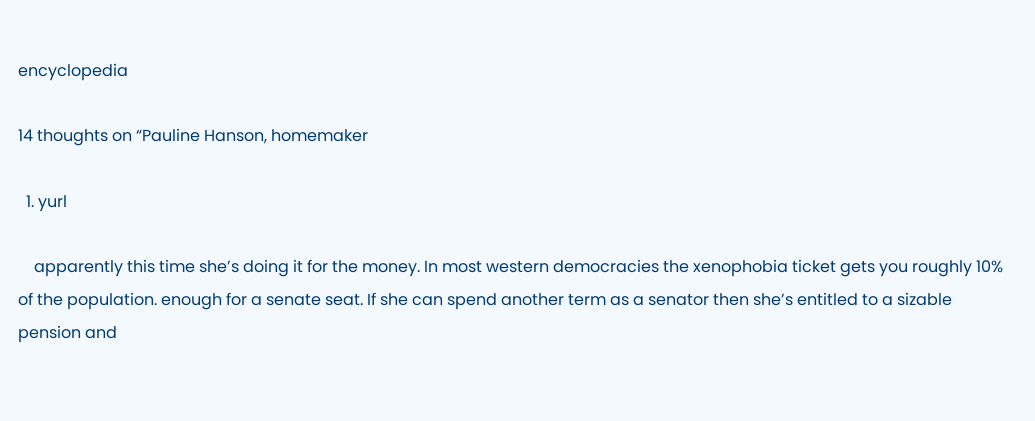encyclopedia

14 thoughts on “Pauline Hanson, homemaker

  1. yurl

    apparently this time she’s doing it for the money. In most western democracies the xenophobia ticket gets you roughly 10% of the population. enough for a senate seat. If she can spend another term as a senator then she’s entitled to a sizable pension and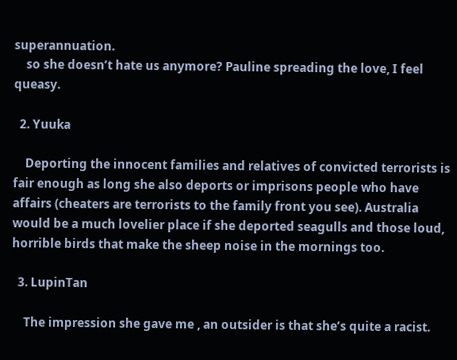superannuation.
    so she doesn’t hate us anymore? Pauline spreading the love, I feel queasy.

  2. Yuuka

    Deporting the innocent families and relatives of convicted terrorists is fair enough as long she also deports or imprisons people who have affairs (cheaters are terrorists to the family front you see). Australia would be a much lovelier place if she deported seagulls and those loud, horrible birds that make the sheep noise in the mornings too.

  3. LupinTan

    The impression she gave me , an outsider is that she’s quite a racist.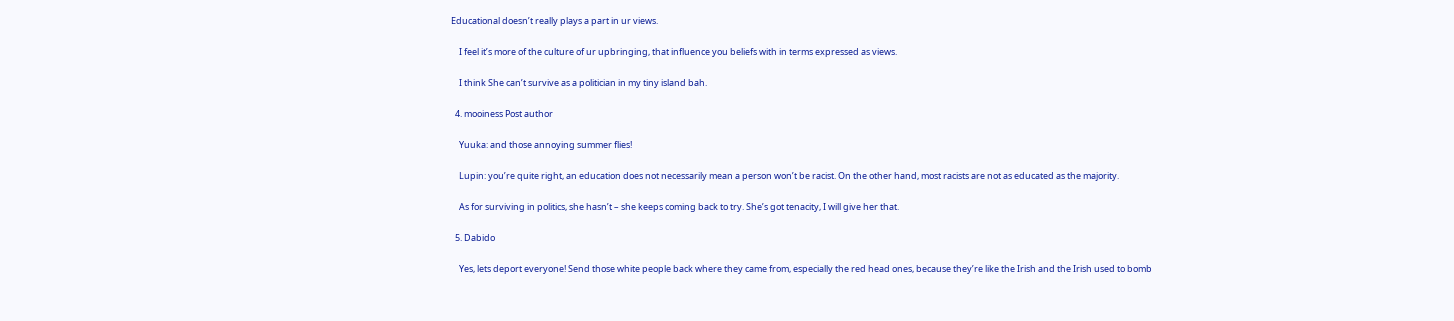Educational doesn’t really plays a part in ur views.

    I feel it’s more of the culture of ur upbringing, that influence you beliefs with in terms expressed as views.

    I think She can’t survive as a politician in my tiny island bah.

  4. mooiness Post author

    Yuuka: and those annoying summer flies!

    Lupin: you’re quite right, an education does not necessarily mean a person won’t be racist. On the other hand, most racists are not as educated as the majority.

    As for surviving in politics, she hasn’t – she keeps coming back to try. She’s got tenacity, I will give her that.

  5. Dabido

    Yes, lets deport everyone! Send those white people back where they came from, especially the red head ones, because they’re like the Irish and the Irish used to bomb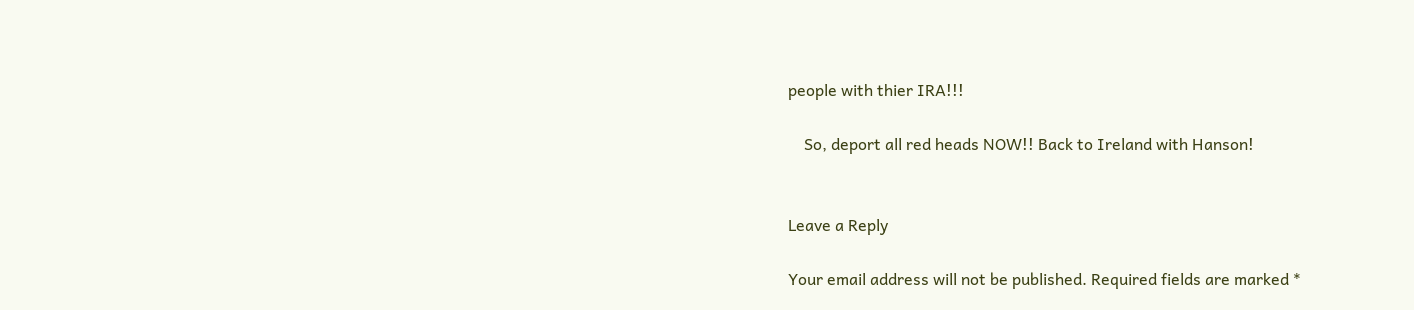people with thier IRA!!!

    So, deport all red heads NOW!! Back to Ireland with Hanson!


Leave a Reply

Your email address will not be published. Required fields are marked *